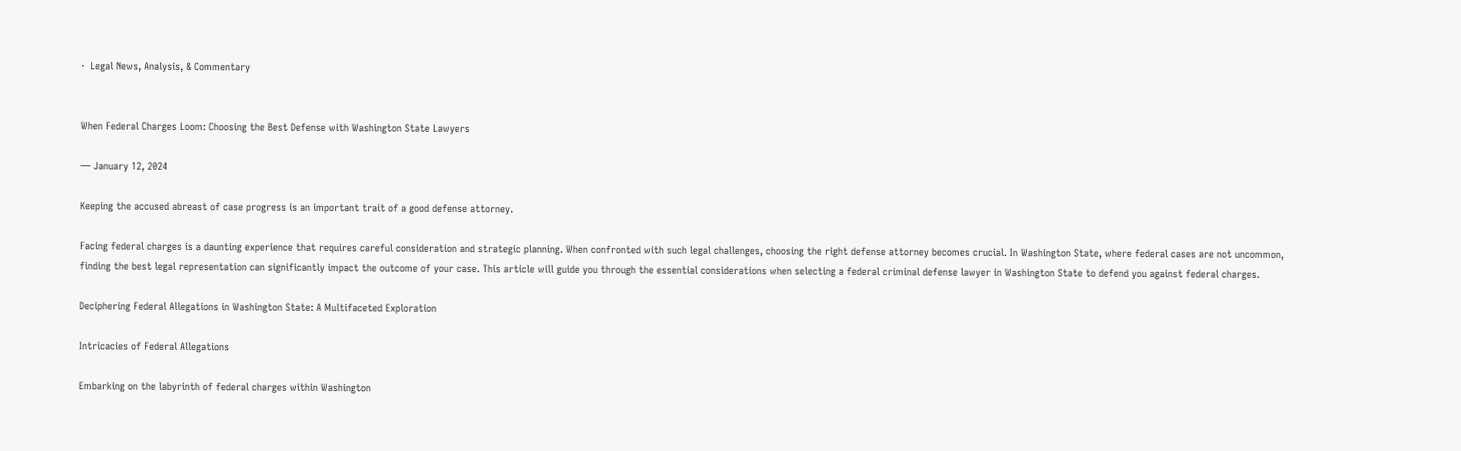·  Legal News, Analysis, & Commentary


When Federal Charges Loom: Choosing the Best Defense with Washington State Lawyers

— January 12, 2024

Keeping the accused abreast of case progress is an important trait of a good defense attorney.

Facing federal charges is a daunting experience that requires careful consideration and strategic planning. When confronted with such legal challenges, choosing the right defense attorney becomes crucial. In Washington State, where federal cases are not uncommon, finding the best legal representation can significantly impact the outcome of your case. This article will guide you through the essential considerations when selecting a federal criminal defense lawyer in Washington State to defend you against federal charges.

Deciphering Federal Allegations in Washington State: A Multifaceted Exploration

Intricacies of Federal Allegations

Embarking on the labyrinth of federal charges within Washington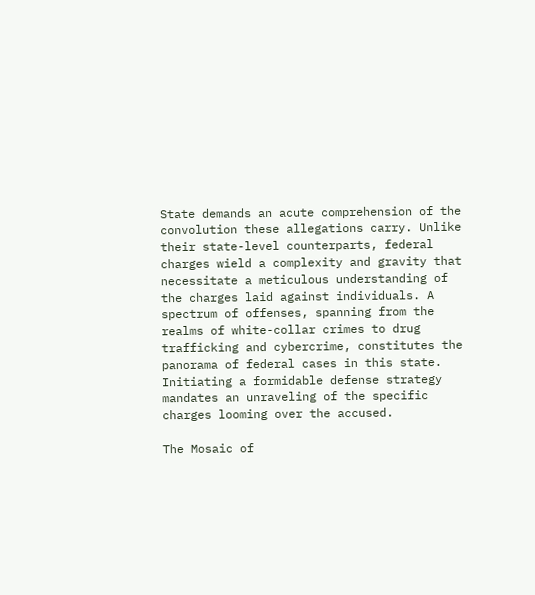State demands an acute comprehension of the convolution these allegations carry. Unlike their state-level counterparts, federal charges wield a complexity and gravity that necessitate a meticulous understanding of the charges laid against individuals. A spectrum of offenses, spanning from the realms of white-collar crimes to drug trafficking and cybercrime, constitutes the panorama of federal cases in this state. Initiating a formidable defense strategy mandates an unraveling of the specific charges looming over the accused.

The Mosaic of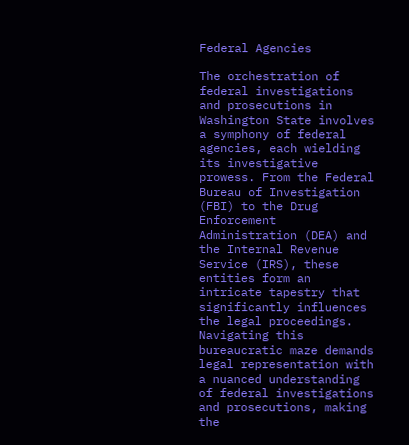Federal Agencies

The orchestration of federal investigations and prosecutions in Washington State involves a symphony of federal agencies, each wielding its investigative prowess. From the Federal Bureau of Investigation (FBI) to the Drug Enforcement Administration (DEA) and the Internal Revenue Service (IRS), these entities form an intricate tapestry that significantly influences the legal proceedings. Navigating this bureaucratic maze demands legal representation with a nuanced understanding of federal investigations and prosecutions, making the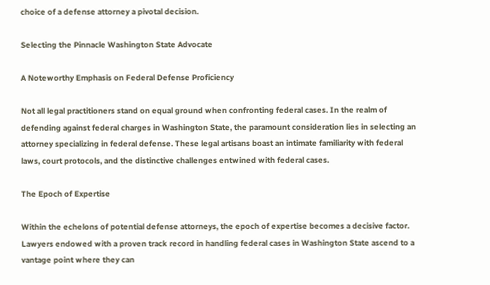choice of a defense attorney a pivotal decision.

Selecting the Pinnacle Washington State Advocate

A Noteworthy Emphasis on Federal Defense Proficiency

Not all legal practitioners stand on equal ground when confronting federal cases. In the realm of defending against federal charges in Washington State, the paramount consideration lies in selecting an attorney specializing in federal defense. These legal artisans boast an intimate familiarity with federal laws, court protocols, and the distinctive challenges entwined with federal cases.

The Epoch of Expertise

Within the echelons of potential defense attorneys, the epoch of expertise becomes a decisive factor. Lawyers endowed with a proven track record in handling federal cases in Washington State ascend to a vantage point where they can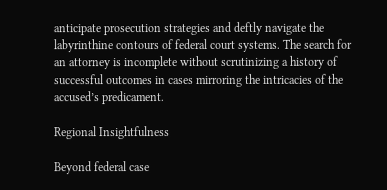anticipate prosecution strategies and deftly navigate the labyrinthine contours of federal court systems. The search for an attorney is incomplete without scrutinizing a history of successful outcomes in cases mirroring the intricacies of the accused’s predicament.

Regional Insightfulness

Beyond federal case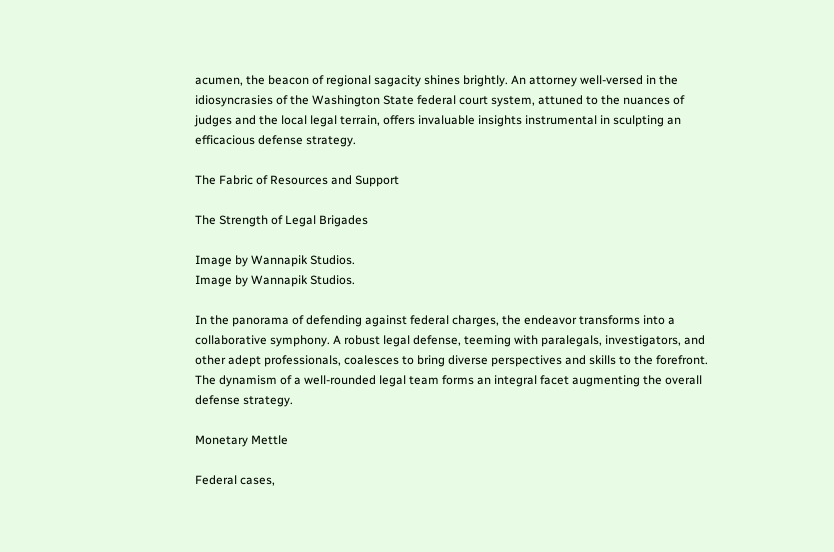acumen, the beacon of regional sagacity shines brightly. An attorney well-versed in the idiosyncrasies of the Washington State federal court system, attuned to the nuances of judges and the local legal terrain, offers invaluable insights instrumental in sculpting an efficacious defense strategy.

The Fabric of Resources and Support

The Strength of Legal Brigades

Image by Wannapik Studios.
Image by Wannapik Studios.

In the panorama of defending against federal charges, the endeavor transforms into a collaborative symphony. A robust legal defense, teeming with paralegals, investigators, and other adept professionals, coalesces to bring diverse perspectives and skills to the forefront. The dynamism of a well-rounded legal team forms an integral facet augmenting the overall defense strategy.

Monetary Mettle

Federal cases,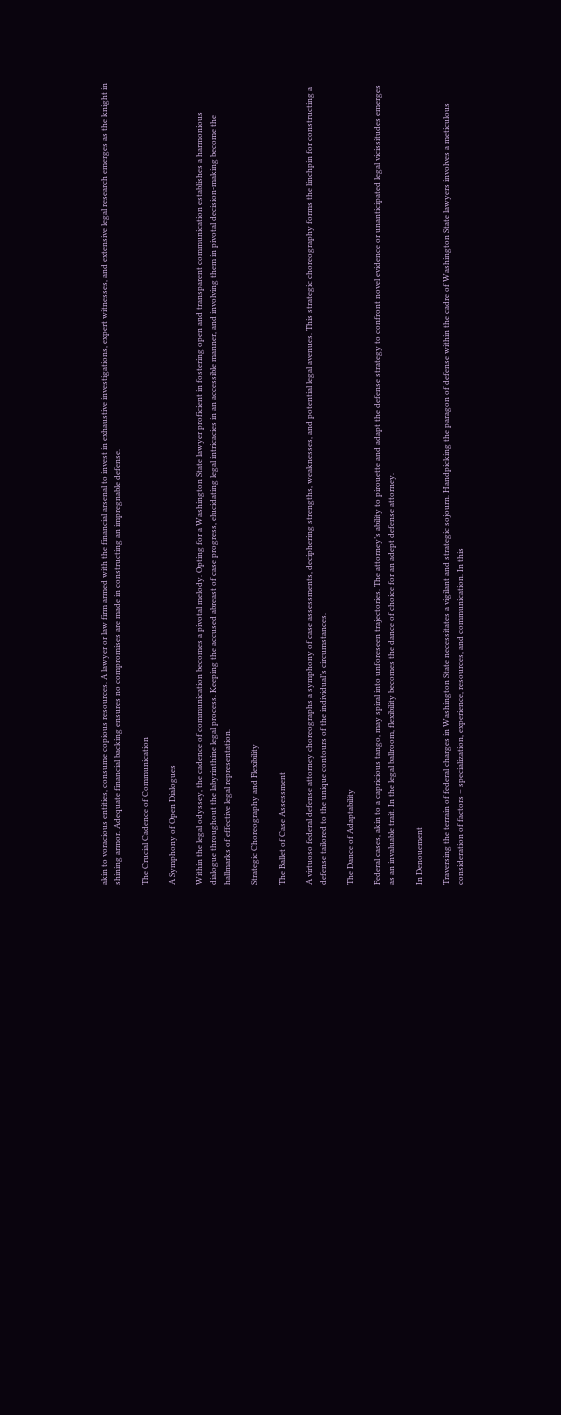akin to voracious entities, consume copious resources. A lawyer or law firm armed with the financial arsenal to invest in exhaustive investigations, expert witnesses, and extensive legal research emerges as the knight in shining armor. Adequate financial backing ensures no compromises are made in constructing an impregnable defense.

The Crucial Cadence of Communication

A Symphony of Open Dialogues

Within the legal odyssey, the cadence of communication becomes a pivotal melody. Opting for a Washington State lawyer proficient in fostering open and transparent communication establishes a harmonious dialogue throughout the labyrinthine legal process. Keeping the accused abreast of case progress, elucidating legal intricacies in an accessible manner, and involving them in pivotal decision-making become the hallmarks of effective legal representation.

Strategic Choreography and Flexibility

The Ballet of Case Assessment

A virtuoso federal defense attorney choreographs a symphony of case assessments, deciphering strengths, weaknesses, and potential legal avenues. This strategic choreography forms the linchpin for constructing a defense tailored to the unique contours of the individual’s circumstances.

The Dance of Adaptability

Federal cases, akin to a capricious tango, may spiral into unforeseen trajectories. The attorney’s ability to pirouette and adapt the defense strategy to confront novel evidence or unanticipated legal vicissitudes emerges as an invaluable trait. In the legal ballroom, flexibility becomes the dance of choice for an adept defense attorney.

In Denouement

Traversing the terrain of federal charges in Washington State necessitates a vigilant and strategic sojourn. Handpicking the paragon of defense within the cadre of Washington State lawyers involves a meticulous consideration of factors – specialization, experience, resources, and communication. In this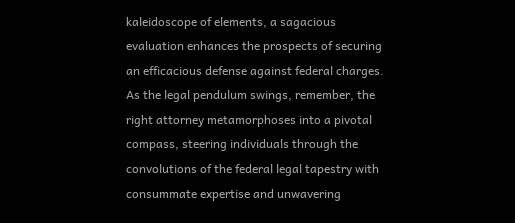kaleidoscope of elements, a sagacious evaluation enhances the prospects of securing an efficacious defense against federal charges. As the legal pendulum swings, remember, the right attorney metamorphoses into a pivotal compass, steering individuals through the convolutions of the federal legal tapestry with consummate expertise and unwavering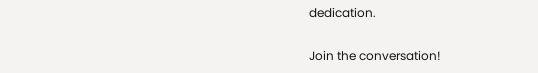dedication.

Join the conversation!